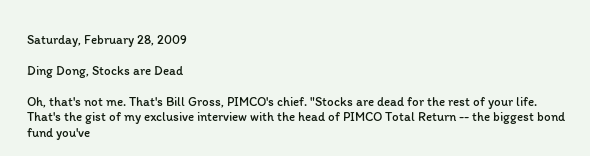Saturday, February 28, 2009

Ding Dong, Stocks are Dead

Oh, that's not me. That's Bill Gross, PIMCO's chief. "Stocks are dead for the rest of your life. That's the gist of my exclusive interview with the head of PIMCO Total Return -- the biggest bond fund you've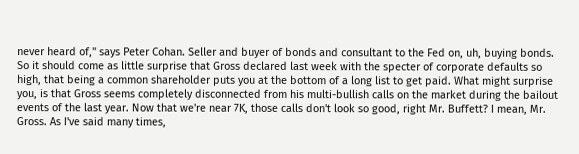never heard of," says Peter Cohan. Seller and buyer of bonds and consultant to the Fed on, uh, buying bonds. So it should come as little surprise that Gross declared last week with the specter of corporate defaults so high, that being a common shareholder puts you at the bottom of a long list to get paid. What might surprise you, is that Gross seems completely disconnected from his multi-bullish calls on the market during the bailout events of the last year. Now that we're near 7K, those calls don't look so good, right Mr. Buffett? I mean, Mr. Gross. As I've said many times,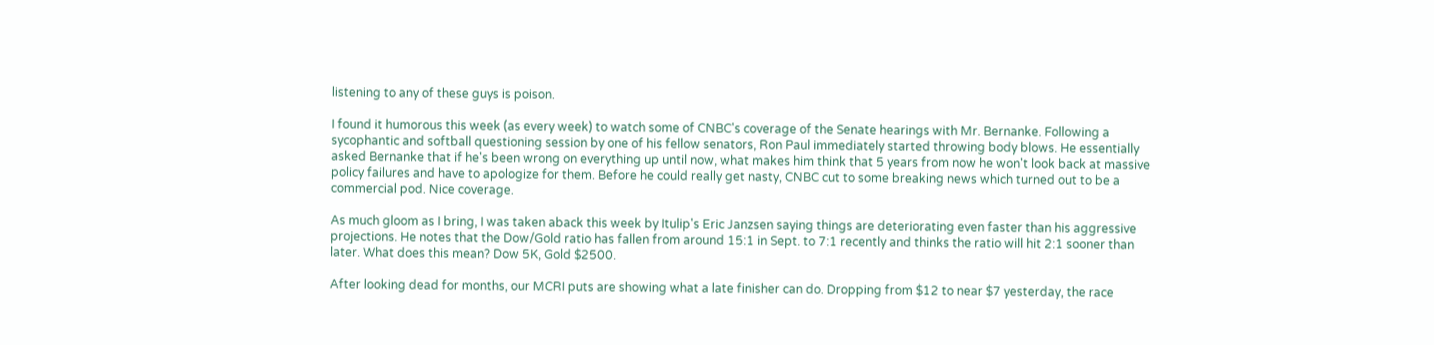listening to any of these guys is poison.

I found it humorous this week (as every week) to watch some of CNBC's coverage of the Senate hearings with Mr. Bernanke. Following a sycophantic and softball questioning session by one of his fellow senators, Ron Paul immediately started throwing body blows. He essentially asked Bernanke that if he's been wrong on everything up until now, what makes him think that 5 years from now he won't look back at massive policy failures and have to apologize for them. Before he could really get nasty, CNBC cut to some breaking news which turned out to be a commercial pod. Nice coverage.

As much gloom as I bring, I was taken aback this week by Itulip's Eric Janzsen saying things are deteriorating even faster than his aggressive projections. He notes that the Dow/Gold ratio has fallen from around 15:1 in Sept. to 7:1 recently and thinks the ratio will hit 2:1 sooner than later. What does this mean? Dow 5K, Gold $2500.

After looking dead for months, our MCRI puts are showing what a late finisher can do. Dropping from $12 to near $7 yesterday, the race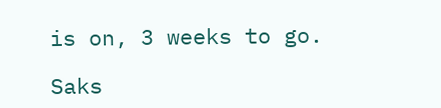is on, 3 weeks to go.

Saks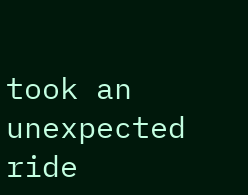took an unexpected ride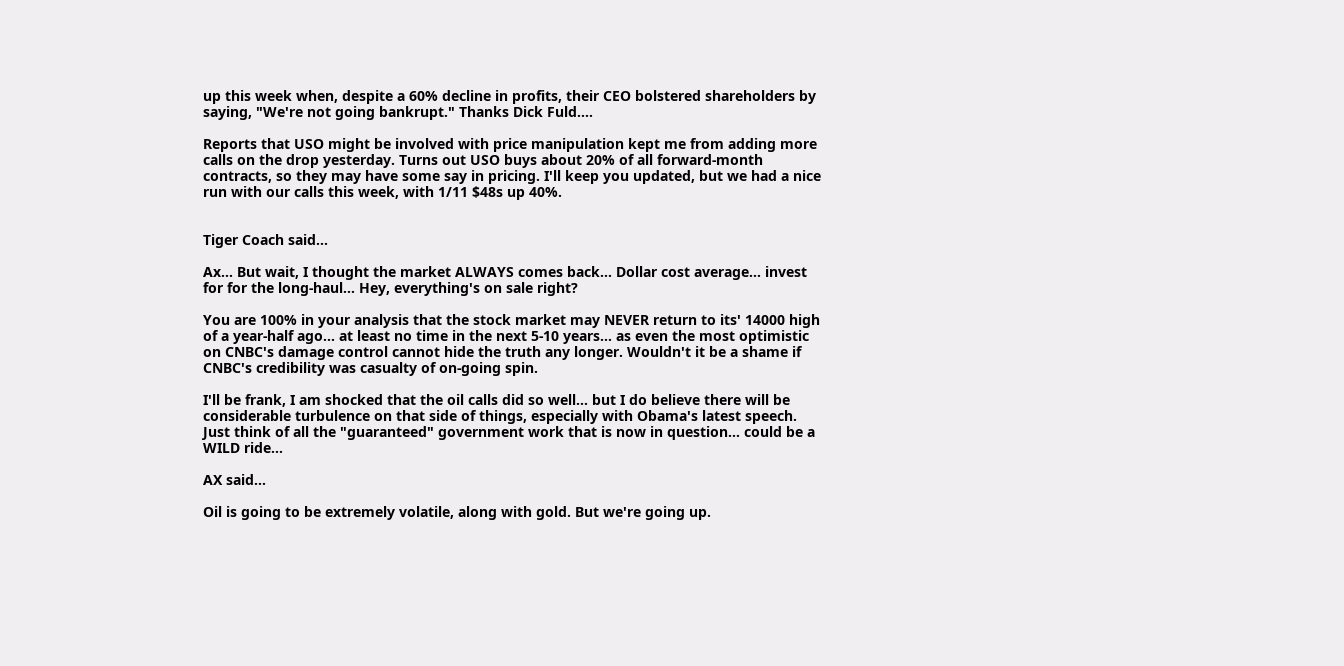up this week when, despite a 60% decline in profits, their CEO bolstered shareholders by saying, "We're not going bankrupt." Thanks Dick Fuld....

Reports that USO might be involved with price manipulation kept me from adding more calls on the drop yesterday. Turns out USO buys about 20% of all forward-month contracts, so they may have some say in pricing. I'll keep you updated, but we had a nice run with our calls this week, with 1/11 $48s up 40%.


Tiger Coach said...

Ax... But wait, I thought the market ALWAYS comes back... Dollar cost average... invest for for the long-haul... Hey, everything's on sale right?

You are 100% in your analysis that the stock market may NEVER return to its' 14000 high of a year-half ago... at least no time in the next 5-10 years... as even the most optimistic on CNBC's damage control cannot hide the truth any longer. Wouldn't it be a shame if CNBC's credibility was casualty of on-going spin.

I'll be frank, I am shocked that the oil calls did so well... but I do believe there will be considerable turbulence on that side of things, especially with Obama's latest speech.
Just think of all the "guaranteed" government work that is now in question... could be a WILD ride...

AX said...

Oil is going to be extremely volatile, along with gold. But we're going up.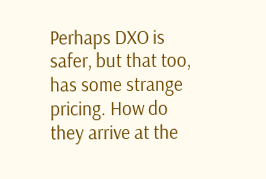Perhaps DXO is safer, but that too, has some strange pricing. How do they arrive at the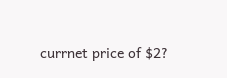currnet price of $2?